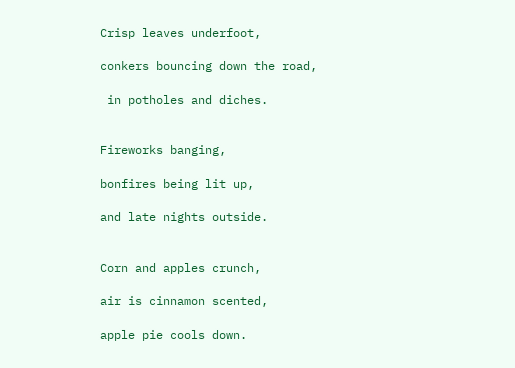Crisp leaves underfoot,

conkers bouncing down the road,

 in potholes and diches.


Fireworks banging,

bonfires being lit up,

and late nights outside.


Corn and apples crunch,

air is cinnamon scented,

apple pie cools down.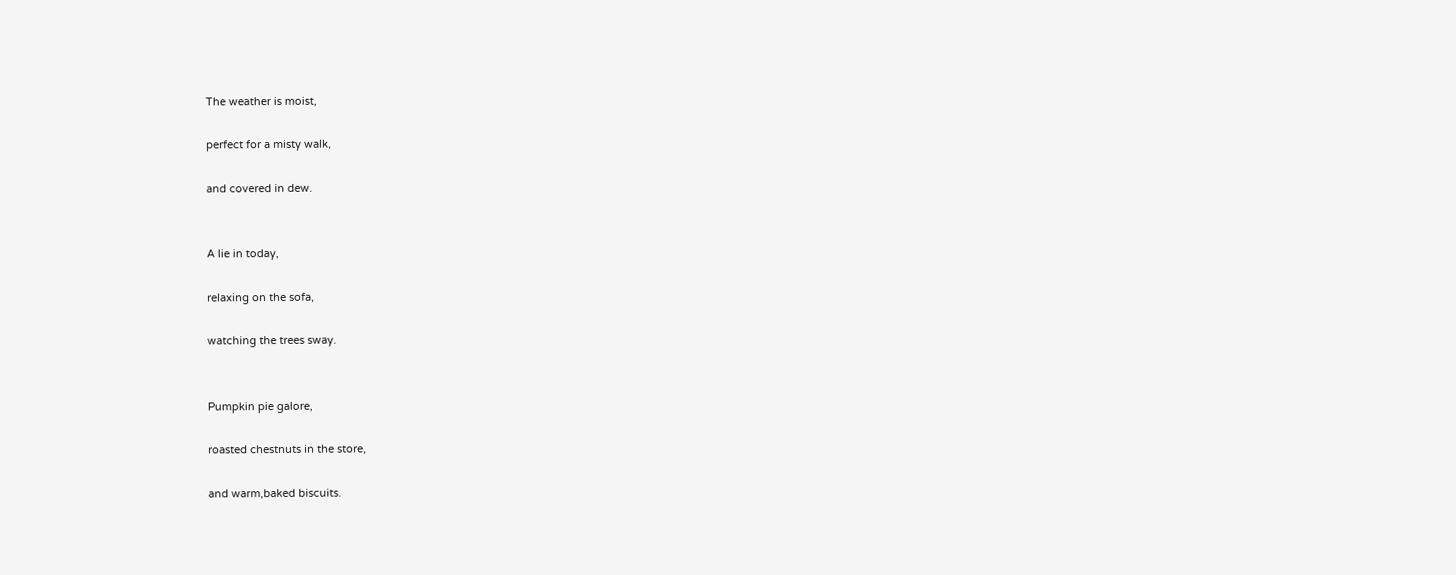The weather is moist,

perfect for a misty walk,

and covered in dew.


A lie in today,

relaxing on the sofa,

watching the trees sway.


Pumpkin pie galore,

roasted chestnuts in the store,

and warm,baked biscuits.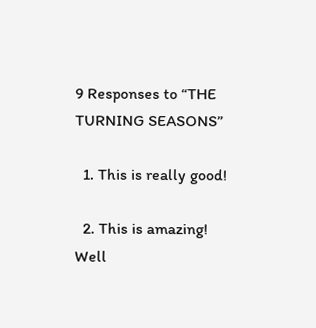9 Responses to “THE TURNING SEASONS”

  1. This is really good!

  2. This is amazing! Well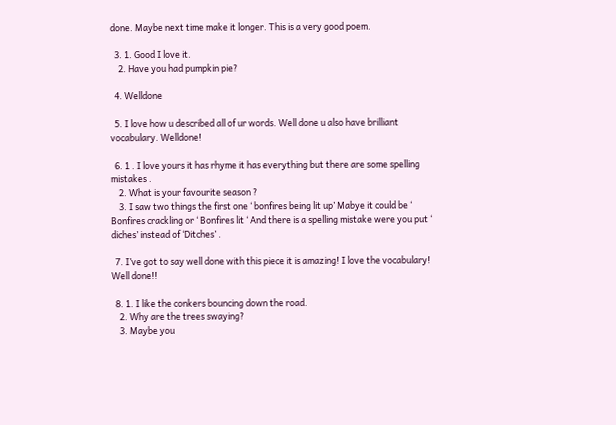done. Maybe next time make it longer. This is a very good poem.

  3. 1. Good I love it.
    2. Have you had pumpkin pie?

  4. Welldone

  5. I love how u described all of ur words. Well done u also have brilliant vocabulary. Welldone!

  6. 1 . I love yours it has rhyme it has everything but there are some spelling mistakes .
    2. What is your favourite season ?
    3. I saw two things the first one ‘ bonfires being lit up’ Mabye it could be ‘ Bonfires crackling or ‘ Bonfires lit ‘ And there is a spelling mistake were you put ‘ diches’ instead of ‘Ditches’ .

  7. I’ve got to say well done with this piece it is amazing! I love the vocabulary! Well done!!

  8. 1. I like the conkers bouncing down the road.
    2. Why are the trees swaying?
    3. Maybe you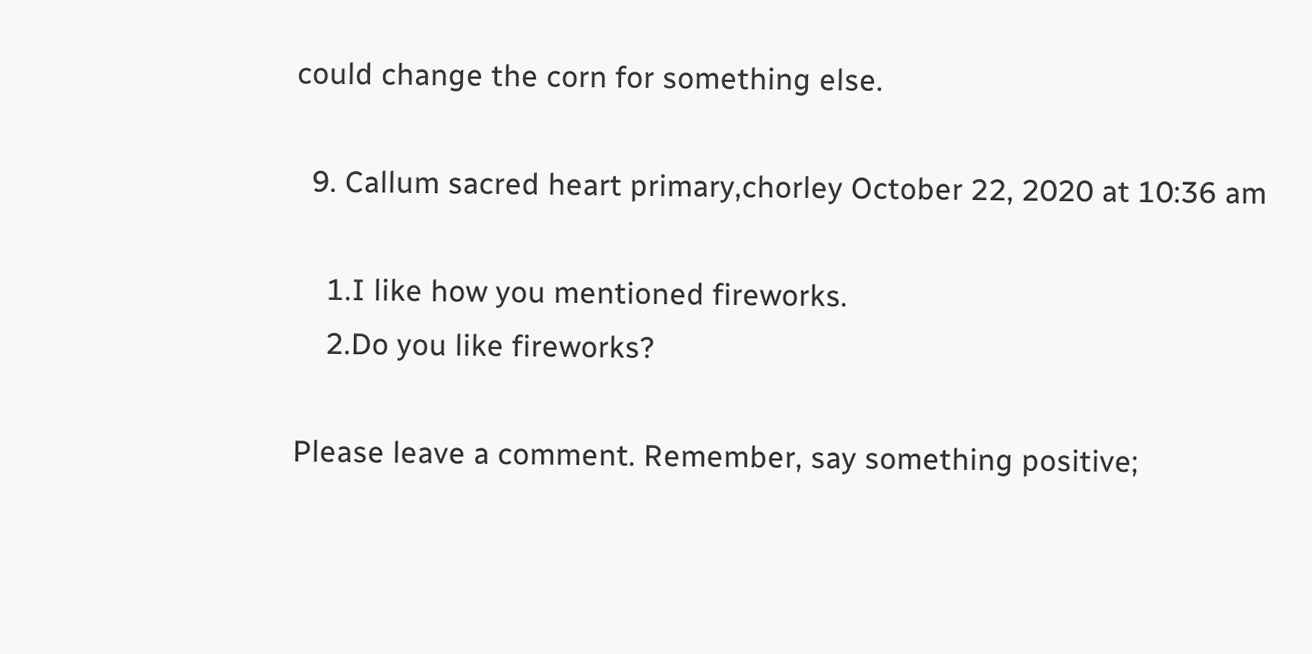could change the corn for something else.

  9. Callum sacred heart primary,chorley October 22, 2020 at 10:36 am

    1.I like how you mentioned fireworks.
    2.Do you like fireworks?

Please leave a comment. Remember, say something positive;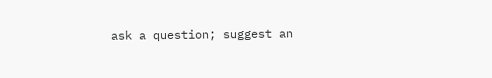ask a question; suggest an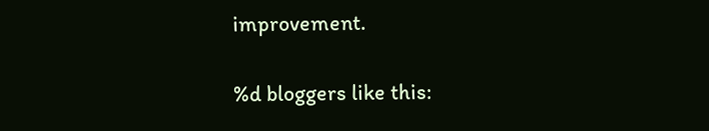improvement.

%d bloggers like this: